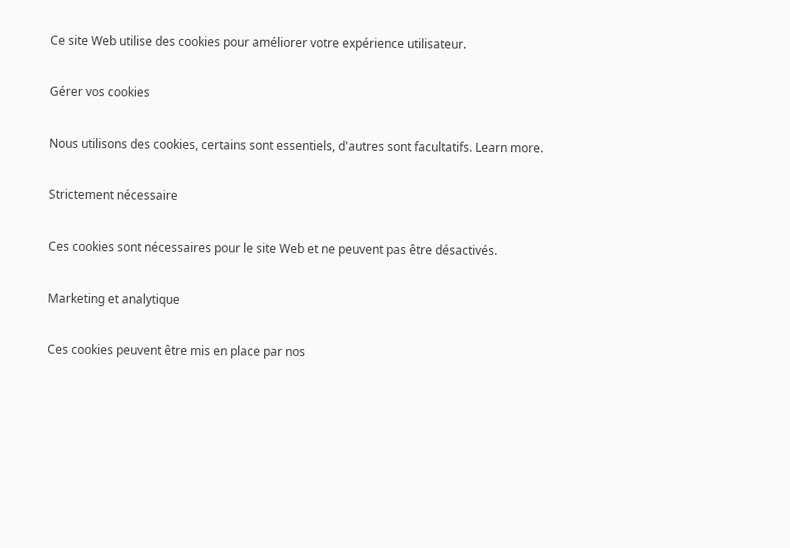Ce site Web utilise des cookies pour améliorer votre expérience utilisateur.

Gérer vos cookies

Nous utilisons des cookies, certains sont essentiels, d'autres sont facultatifs. Learn more.

Strictement nécessaire

Ces cookies sont nécessaires pour le site Web et ne peuvent pas être désactivés.

Marketing et analytique

Ces cookies peuvent être mis en place par nos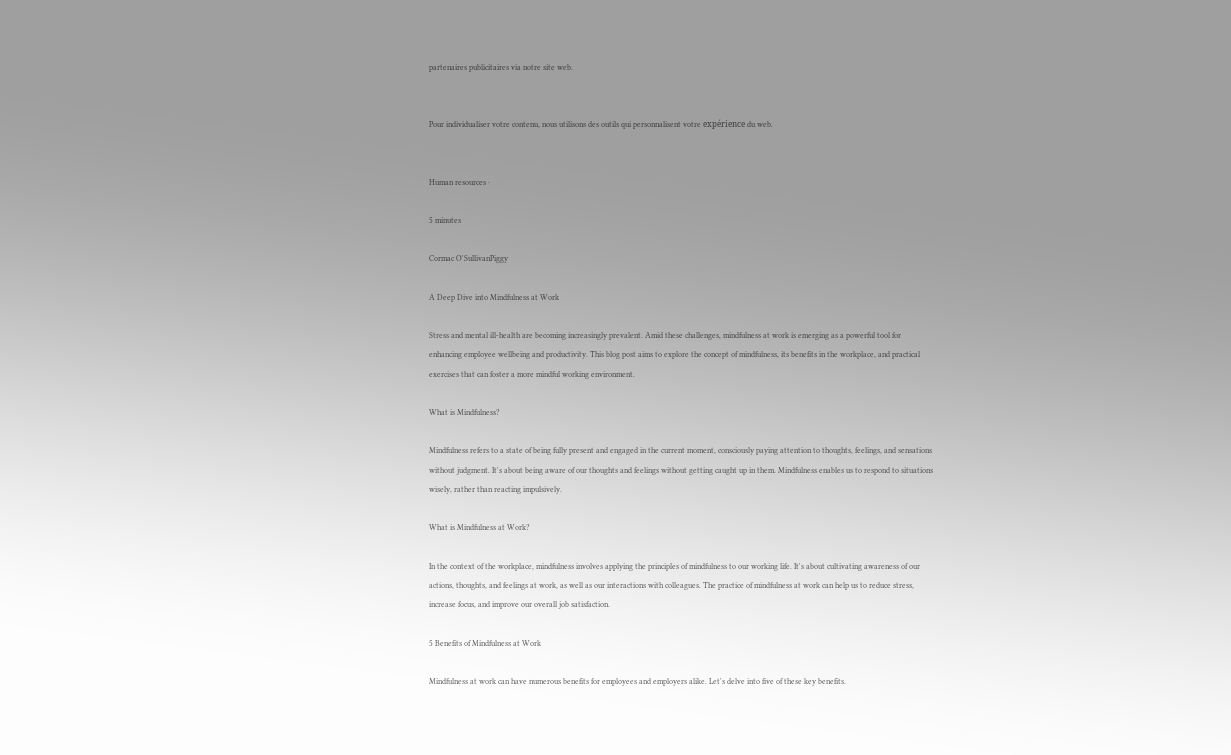partenaires publicitaires via notre site web.


Pour individualiser votre contenu, nous utilisons des outils qui personnalisent votre expérience du web.


Human resources ·

5 minutes

Cormac O'SullivanPiggy

A Deep Dive into Mindfulness at Work

Stress and mental ill-health are becoming increasingly prevalent. Amid these challenges, mindfulness at work is emerging as a powerful tool for enhancing employee wellbeing and productivity. This blog post aims to explore the concept of mindfulness, its benefits in the workplace, and practical exercises that can foster a more mindful working environment.

What is Mindfulness?

Mindfulness refers to a state of being fully present and engaged in the current moment, consciously paying attention to thoughts, feelings, and sensations without judgment. It's about being aware of our thoughts and feelings without getting caught up in them. Mindfulness enables us to respond to situations wisely, rather than reacting impulsively.

What is Mindfulness at Work?

In the context of the workplace, mindfulness involves applying the principles of mindfulness to our working life. It's about cultivating awareness of our actions, thoughts, and feelings at work, as well as our interactions with colleagues. The practice of mindfulness at work can help us to reduce stress, increase focus, and improve our overall job satisfaction.

5 Benefits of Mindfulness at Work

Mindfulness at work can have numerous benefits for employees and employers alike. Let's delve into five of these key benefits.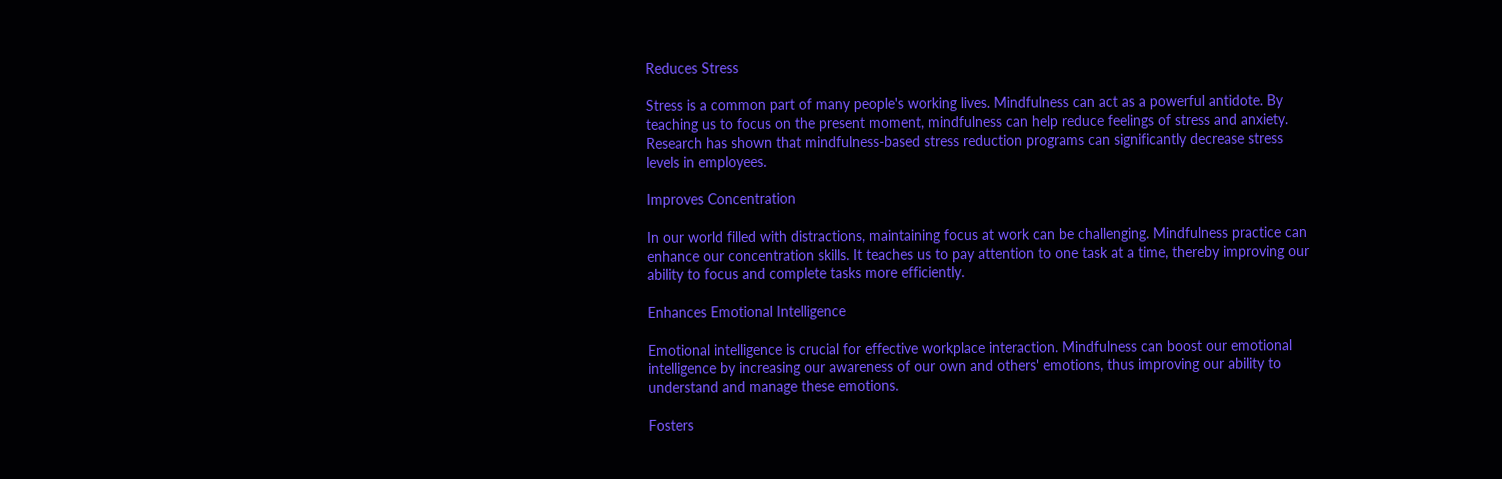Reduces Stress

Stress is a common part of many people's working lives. Mindfulness can act as a powerful antidote. By teaching us to focus on the present moment, mindfulness can help reduce feelings of stress and anxiety. Research has shown that mindfulness-based stress reduction programs can significantly decrease stress levels in employees.

Improves Concentration

In our world filled with distractions, maintaining focus at work can be challenging. Mindfulness practice can enhance our concentration skills. It teaches us to pay attention to one task at a time, thereby improving our ability to focus and complete tasks more efficiently.

Enhances Emotional Intelligence

Emotional intelligence is crucial for effective workplace interaction. Mindfulness can boost our emotional intelligence by increasing our awareness of our own and others' emotions, thus improving our ability to understand and manage these emotions.

Fosters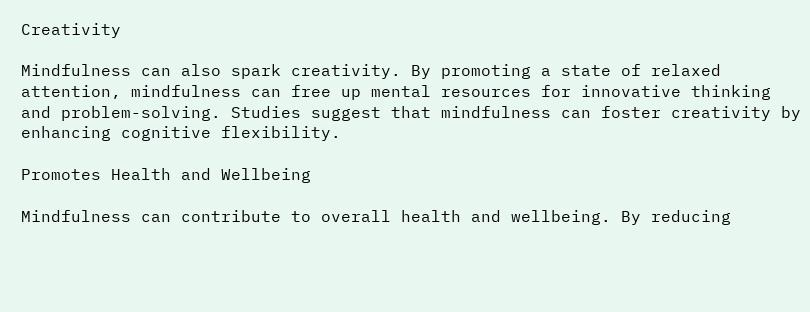Creativity

Mindfulness can also spark creativity. By promoting a state of relaxed attention, mindfulness can free up mental resources for innovative thinking and problem-solving. Studies suggest that mindfulness can foster creativity by enhancing cognitive flexibility.

Promotes Health and Wellbeing

Mindfulness can contribute to overall health and wellbeing. By reducing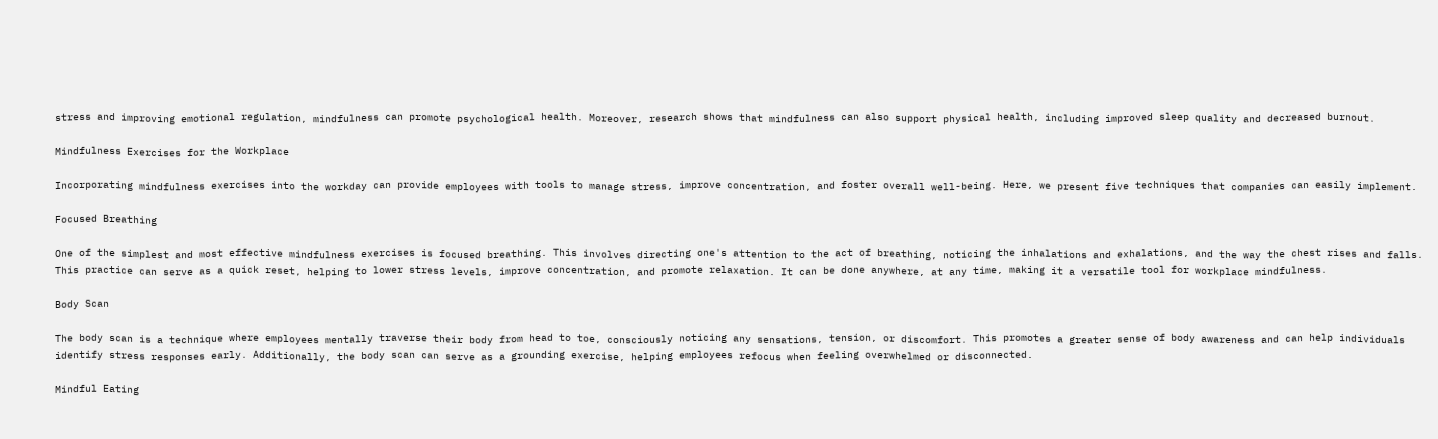stress and improving emotional regulation, mindfulness can promote psychological health. Moreover, research shows that mindfulness can also support physical health, including improved sleep quality and decreased burnout.

Mindfulness Exercises for the Workplace

Incorporating mindfulness exercises into the workday can provide employees with tools to manage stress, improve concentration, and foster overall well-being. Here, we present five techniques that companies can easily implement.

Focused Breathing

One of the simplest and most effective mindfulness exercises is focused breathing. This involves directing one's attention to the act of breathing, noticing the inhalations and exhalations, and the way the chest rises and falls. This practice can serve as a quick reset, helping to lower stress levels, improve concentration, and promote relaxation. It can be done anywhere, at any time, making it a versatile tool for workplace mindfulness.

Body Scan

The body scan is a technique where employees mentally traverse their body from head to toe, consciously noticing any sensations, tension, or discomfort. This promotes a greater sense of body awareness and can help individuals identify stress responses early. Additionally, the body scan can serve as a grounding exercise, helping employees refocus when feeling overwhelmed or disconnected.

Mindful Eating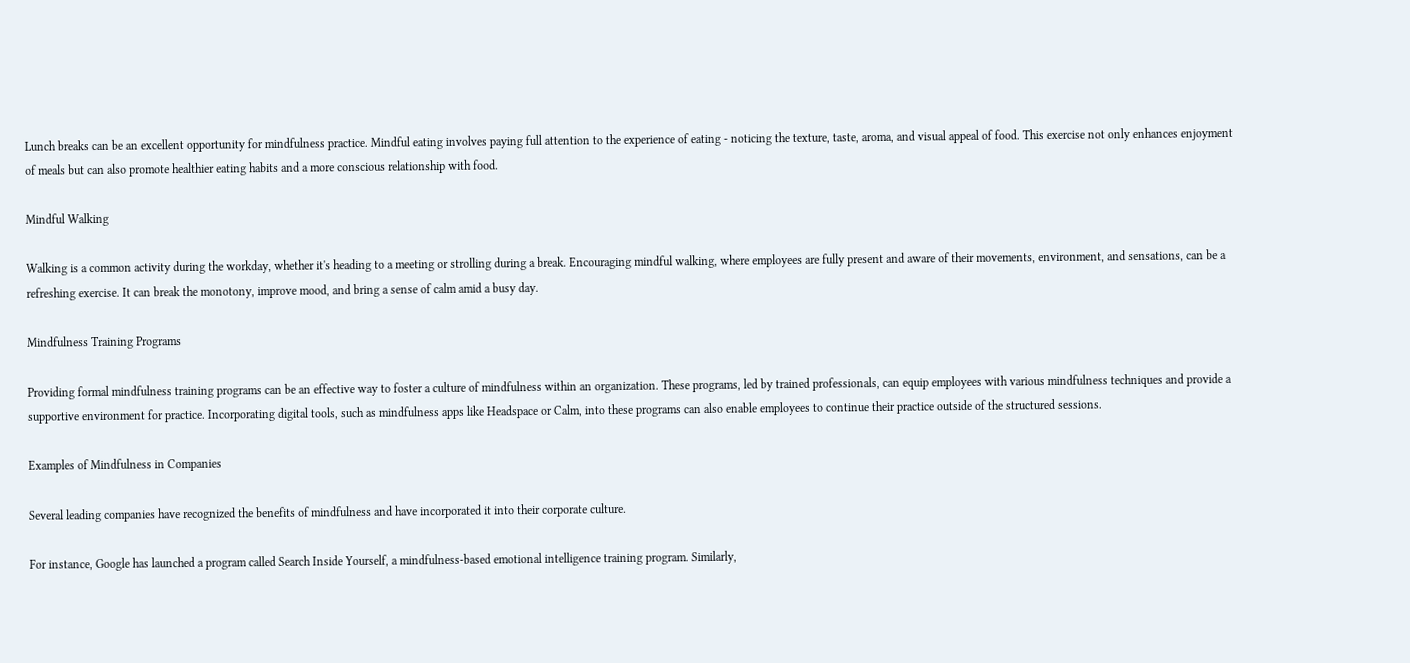Lunch breaks can be an excellent opportunity for mindfulness practice. Mindful eating involves paying full attention to the experience of eating - noticing the texture, taste, aroma, and visual appeal of food. This exercise not only enhances enjoyment of meals but can also promote healthier eating habits and a more conscious relationship with food.

Mindful Walking

Walking is a common activity during the workday, whether it's heading to a meeting or strolling during a break. Encouraging mindful walking, where employees are fully present and aware of their movements, environment, and sensations, can be a refreshing exercise. It can break the monotony, improve mood, and bring a sense of calm amid a busy day.

Mindfulness Training Programs

Providing formal mindfulness training programs can be an effective way to foster a culture of mindfulness within an organization. These programs, led by trained professionals, can equip employees with various mindfulness techniques and provide a supportive environment for practice. Incorporating digital tools, such as mindfulness apps like Headspace or Calm, into these programs can also enable employees to continue their practice outside of the structured sessions.

Examples of Mindfulness in Companies

Several leading companies have recognized the benefits of mindfulness and have incorporated it into their corporate culture.

For instance, Google has launched a program called Search Inside Yourself, a mindfulness-based emotional intelligence training program. Similarly,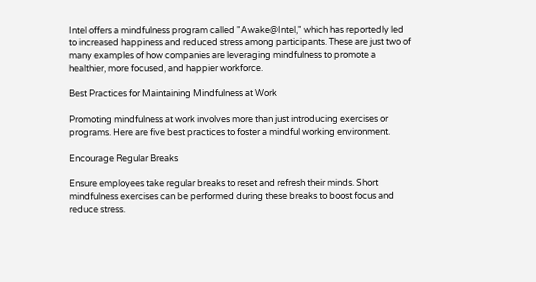Intel offers a mindfulness program called "Awake@Intel," which has reportedly led to increased happiness and reduced stress among participants. These are just two of many examples of how companies are leveraging mindfulness to promote a healthier, more focused, and happier workforce.

Best Practices for Maintaining Mindfulness at Work

Promoting mindfulness at work involves more than just introducing exercises or programs. Here are five best practices to foster a mindful working environment.

Encourage Regular Breaks

Ensure employees take regular breaks to reset and refresh their minds. Short mindfulness exercises can be performed during these breaks to boost focus and reduce stress.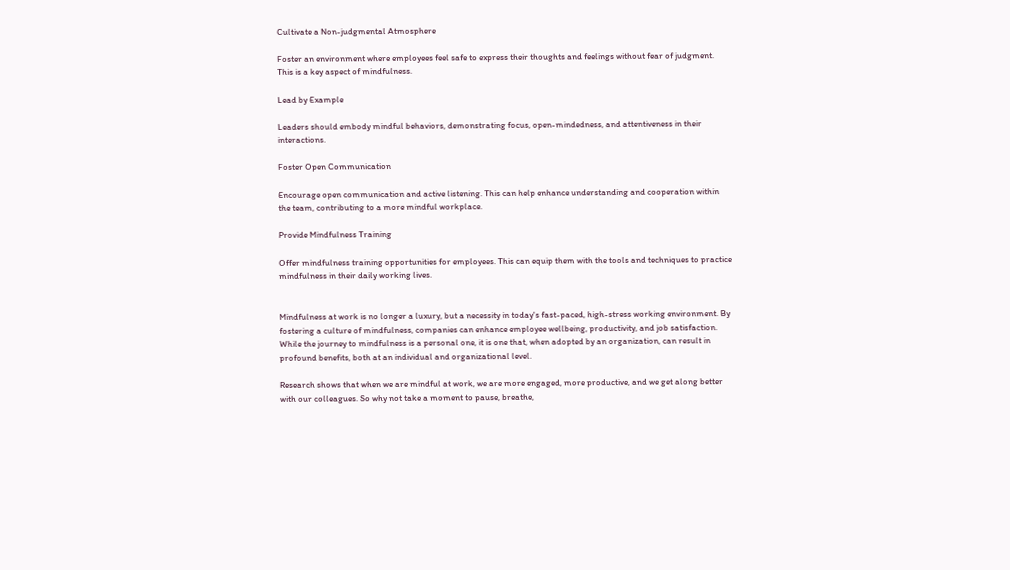Cultivate a Non-judgmental Atmosphere

Foster an environment where employees feel safe to express their thoughts and feelings without fear of judgment. This is a key aspect of mindfulness.

Lead by Example

Leaders should embody mindful behaviors, demonstrating focus, open-mindedness, and attentiveness in their interactions.

Foster Open Communication

Encourage open communication and active listening. This can help enhance understanding and cooperation within the team, contributing to a more mindful workplace.

Provide Mindfulness Training

Offer mindfulness training opportunities for employees. This can equip them with the tools and techniques to practice mindfulness in their daily working lives.


Mindfulness at work is no longer a luxury, but a necessity in today's fast-paced, high-stress working environment. By fostering a culture of mindfulness, companies can enhance employee wellbeing, productivity, and job satisfaction. While the journey to mindfulness is a personal one, it is one that, when adopted by an organization, can result in profound benefits, both at an individual and organizational level.

Research shows that when we are mindful at work, we are more engaged, more productive, and we get along better with our colleagues. So why not take a moment to pause, breathe,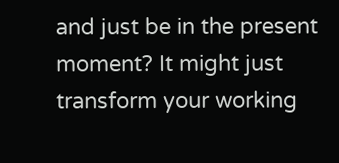and just be in the present moment? It might just transform your working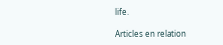life.

Articles en relation